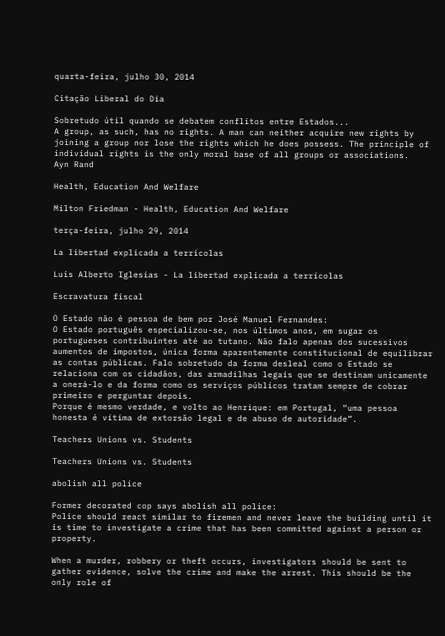quarta-feira, julho 30, 2014

Citação Liberal do Dia

Sobretudo útil quando se debatem conflitos entre Estados...
A group, as such, has no rights. A man can neither acquire new rights by joining a group nor lose the rights which he does possess. The principle of individual rights is the only moral base of all groups or associations.
Ayn Rand

Health, Education And Welfare

Milton Friedman - Health, Education And Welfare

terça-feira, julho 29, 2014

La libertad explicada a terrícolas

Luis Alberto Iglesias - La libertad explicada a terrícolas

Escravatura fiscal

O Estado não é pessoa de bem por José Manuel Fernandes:
O Estado português especializou-se, nos últimos anos, em sugar os portugueses contribuintes até ao tutano. Não falo apenas dos sucessivos aumentos de impostos, única forma aparentemente constitucional de equilibrar as contas públicas. Falo sobretudo da forma desleal como o Estado se relaciona com os cidadãos, das armadilhas legais que se destinam unicamente a onerá-lo e da forma como os serviços públicos tratam sempre de cobrar primeiro e perguntar depois.
Porque é mesmo verdade, e volto ao Henrique: em Portugal, “uma pessoa honesta é vítima de extorsão legal e de abuso de autoridade”.

Teachers Unions vs. Students

Teachers Unions vs. Students

abolish all police

Former decorated cop says abolish all police:
Police should react similar to firemen and never leave the building until it is time to investigate a crime that has been committed against a person or property.

When a murder, robbery or theft occurs, investigators should be sent to gather evidence, solve the crime and make the arrest. This should be the only role of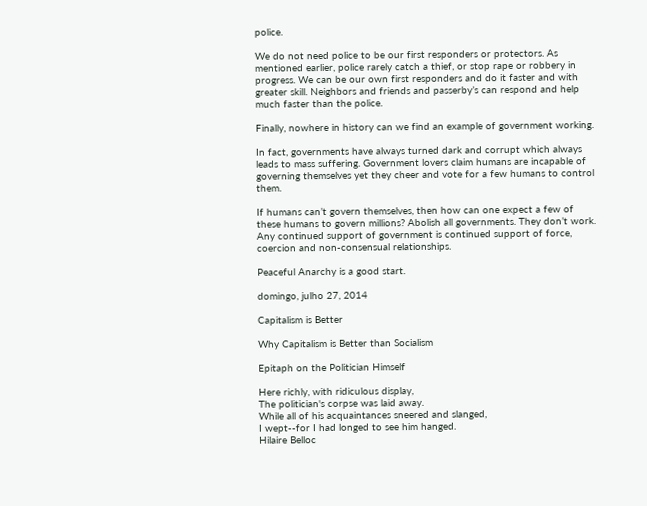police.

We do not need police to be our first responders or protectors. As mentioned earlier, police rarely catch a thief, or stop rape or robbery in progress. We can be our own first responders and do it faster and with greater skill. Neighbors and friends and passerby’s can respond and help much faster than the police.

Finally, nowhere in history can we find an example of government working.

In fact, governments have always turned dark and corrupt which always leads to mass suffering. Government lovers claim humans are incapable of governing themselves yet they cheer and vote for a few humans to control them.

If humans can’t govern themselves, then how can one expect a few of these humans to govern millions? Abolish all governments. They don’t work. Any continued support of government is continued support of force, coercion and non-consensual relationships.

Peaceful Anarchy is a good start.

domingo, julho 27, 2014

Capitalism is Better

Why Capitalism is Better than Socialism

Epitaph on the Politician Himself

Here richly, with ridiculous display,
The politician's corpse was laid away.
While all of his acquaintances sneered and slanged,
I wept--for I had longed to see him hanged.
Hilaire Belloc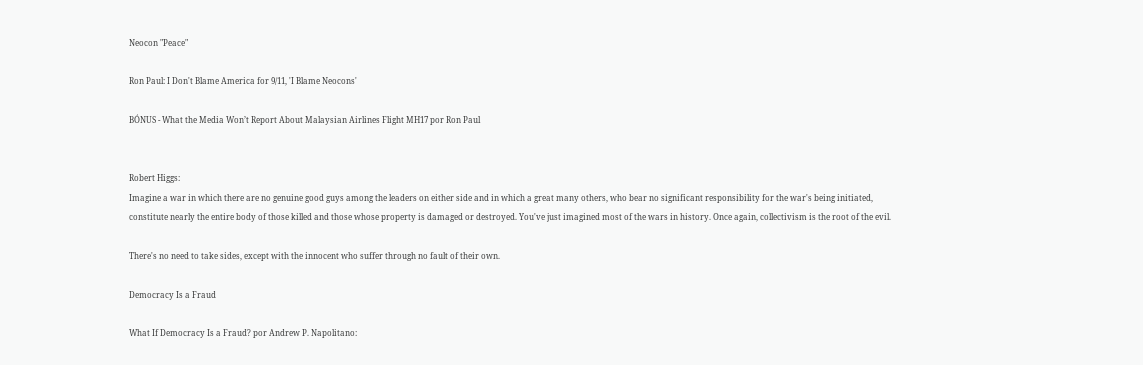Neocon "Peace"

Ron Paul: I Don't Blame America for 9/11, 'I Blame Neocons'

BÓNUS - What the Media Won’t Report About Malaysian Airlines Flight MH17 por Ron Paul


Robert Higgs:
Imagine a war in which there are no genuine good guys among the leaders on either side and in which a great many others, who bear no significant responsibility for the war's being initiated, constitute nearly the entire body of those killed and those whose property is damaged or destroyed. You've just imagined most of the wars in history. Once again, collectivism is the root of the evil.

There's no need to take sides, except with the innocent who suffer through no fault of their own.

Democracy Is a Fraud

What If Democracy Is a Fraud? por Andrew P. Napolitano: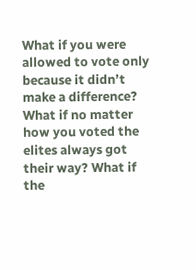What if you were allowed to vote only because it didn’t make a difference? What if no matter how you voted the elites always got their way? What if the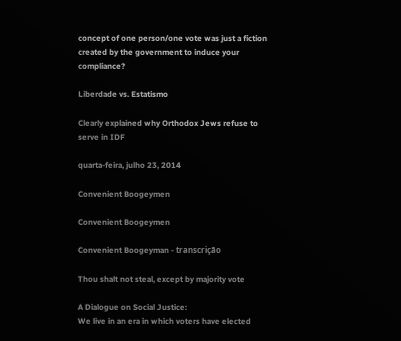concept of one person/one vote was just a fiction created by the government to induce your compliance?

Liberdade vs. Estatismo

Clearly explained why Orthodox Jews refuse to serve in IDF

quarta-feira, julho 23, 2014

Convenient Boogeymen

Convenient Boogeymen

Convenient Boogeyman - transcrição

Thou shalt not steal, except by majority vote

A Dialogue on Social Justice:
We live in an era in which voters have elected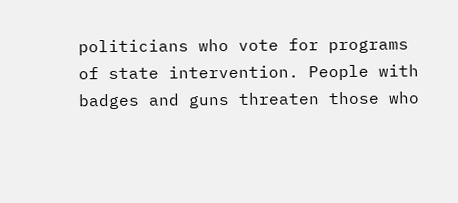politicians who vote for programs of state intervention. People with badges and guns threaten those who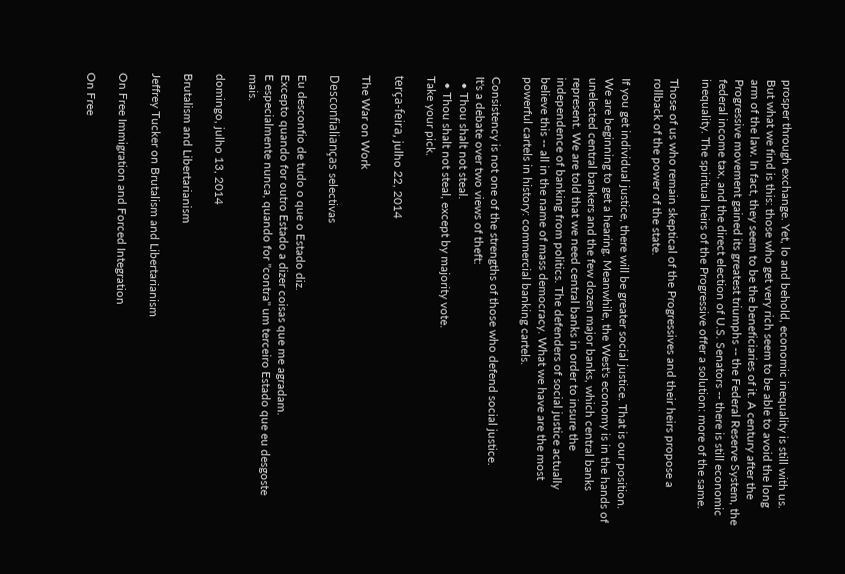prosper through exchange. Yet, lo and behold, economic inequality is still with us. But what we find is this: those who get very rich seem to be able to avoid the long arm of the law. In fact, they seem to be the beneficiaries of it. A century after the Progressive movement gained its greatest triumphs -- the Federal Reserve System, the federal income tax, and the direct election of U.S. Senators -- there is still economic inequality. The spiritual heirs of the Progressive offer a solution: more of the same.

Those of us who remain skeptical of the Progressives and their heirs propose a rollback of the power of the state.

If you get individual justice, there will be greater social justice. That is our position. We are beginning to get a hearing. Meanwhile, the West's economy is in the hands of unelected central bankers and the few dozen major banks, which central banks represent. We are told that we need central banks in order to insure the independence of banking from politics. The defenders of social justice actually believe this -- all in the name of mass democracy. What we have are the most powerful cartels in history: commercial banking cartels.

Consistency is not one of the strengths of those who defend social justice.
It's a debate over two views of theft:
  • Thou shalt not steal.
  • Thou shalt not steal, except by majority vote.
Take your pick.

terça-feira, julho 22, 2014

The War on Work

Desconfialianças selectivas

Eu desconfio de tudo o que o Estado diz.
Excepto quando for outro Estado a dizer coisas que me agradam.
E especialmente nunca, quando for "contra" um terceiro Estado que eu desgoste mais.

domingo, julho 13, 2014

Brutalism and Libertarianism

Jeffrey Tucker on Brutalism and Libertarianism

On Free Immigration and Forced Integration

On Free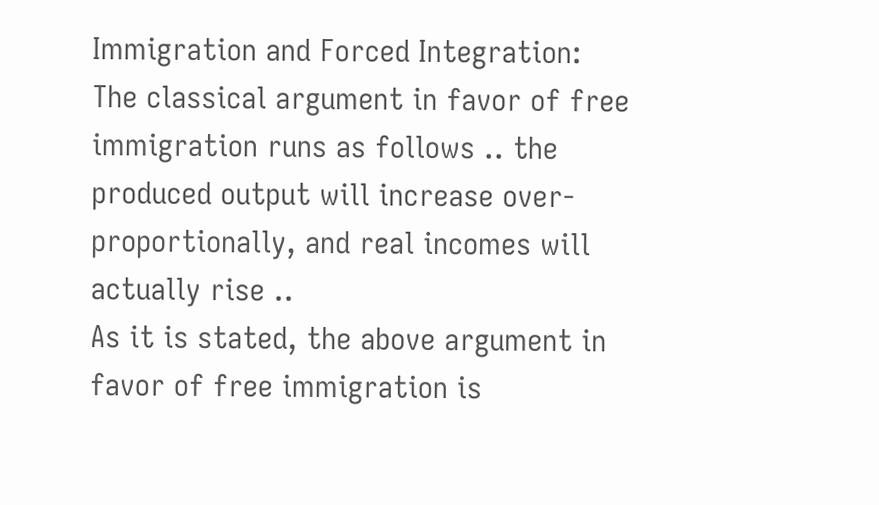Immigration and Forced Integration:
The classical argument in favor of free immigration runs as follows .. the produced output will increase over-proportionally, and real incomes will actually rise ..
As it is stated, the above argument in favor of free immigration is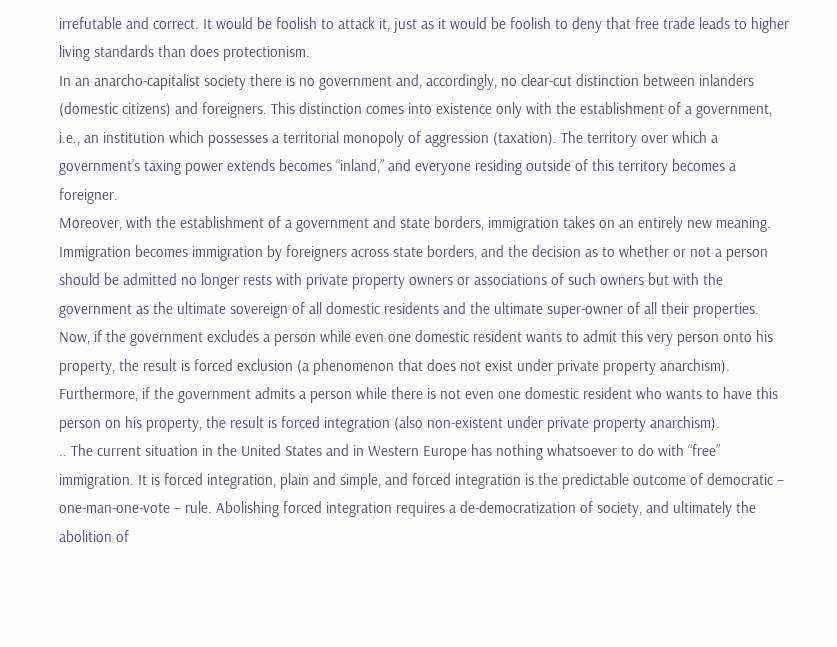irrefutable and correct. It would be foolish to attack it, just as it would be foolish to deny that free trade leads to higher living standards than does protectionism.
In an anarcho-capitalist society there is no government and, accordingly, no clear-cut distinction between inlanders (domestic citizens) and foreigners. This distinction comes into existence only with the establishment of a government, i.e., an institution which possesses a territorial monopoly of aggression (taxation). The territory over which a government’s taxing power extends becomes “inland,” and everyone residing outside of this territory becomes a foreigner.
Moreover, with the establishment of a government and state borders, immigration takes on an entirely new meaning. Immigration becomes immigration by foreigners across state borders, and the decision as to whether or not a person should be admitted no longer rests with private property owners or associations of such owners but with the government as the ultimate sovereign of all domestic residents and the ultimate super-owner of all their properties. Now, if the government excludes a person while even one domestic resident wants to admit this very person onto his property, the result is forced exclusion (a phenomenon that does not exist under private property anarchism). Furthermore, if the government admits a person while there is not even one domestic resident who wants to have this person on his property, the result is forced integration (also non-existent under private property anarchism).
.. The current situation in the United States and in Western Europe has nothing whatsoever to do with “free” immigration. It is forced integration, plain and simple, and forced integration is the predictable outcome of democratic – one-man-one-vote – rule. Abolishing forced integration requires a de-democratization of society, and ultimately the abolition of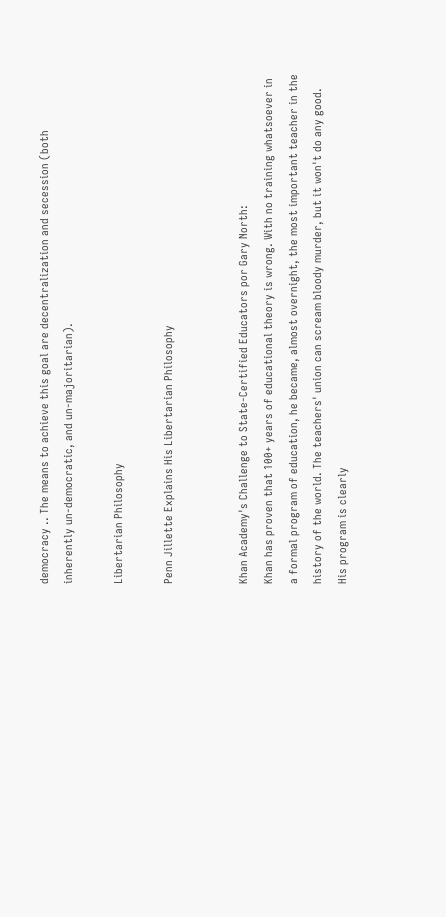democracy .. The means to achieve this goal are decentralization and secession (both inherently un-democratic, and un-majoritarian).

Libertarian Philosophy

Penn Jillette Explains His Libertarian Philosophy


Khan Academy's Challenge to State-Certified Educators por Gary North:
Khan has proven that 100+ years of educational theory is wrong. With no training whatsoever in a formal program of education, he became, almost overnight, the most important teacher in the history of the world. The teachers' union can scream bloody murder, but it won't do any good. His program is clearly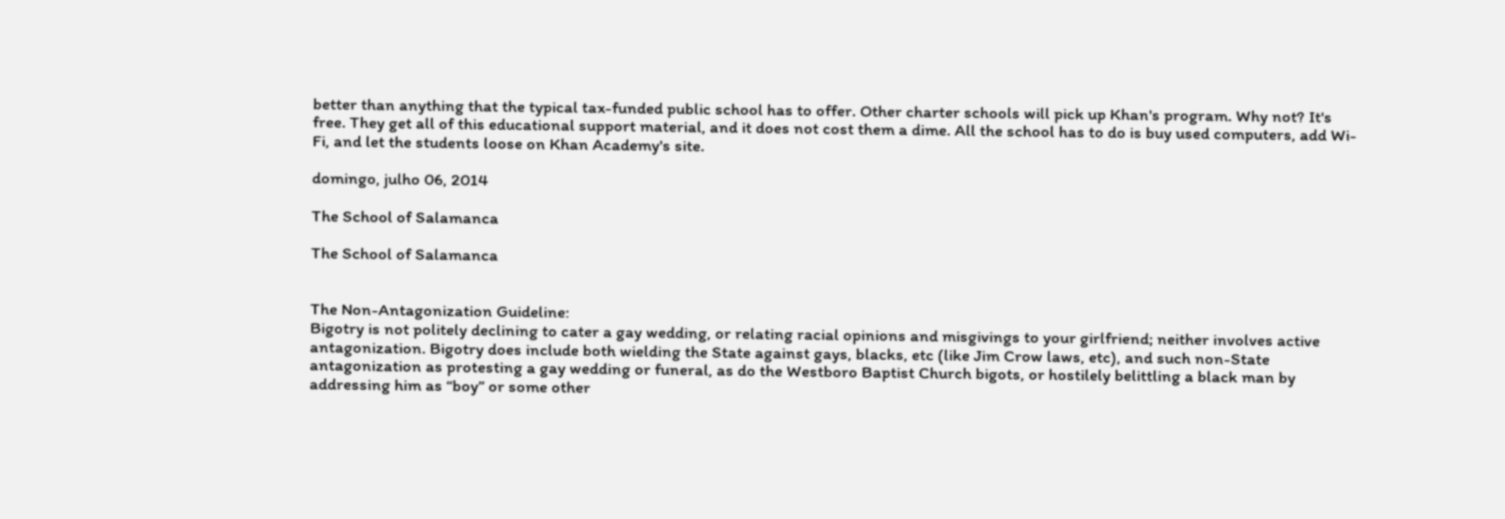better than anything that the typical tax-funded public school has to offer. Other charter schools will pick up Khan's program. Why not? It's free. They get all of this educational support material, and it does not cost them a dime. All the school has to do is buy used computers, add Wi-Fi, and let the students loose on Khan Academy's site.

domingo, julho 06, 2014

The School of Salamanca

The School of Salamanca


The Non-Antagonization Guideline:
Bigotry is not politely declining to cater a gay wedding, or relating racial opinions and misgivings to your girlfriend; neither involves active antagonization. Bigotry does include both wielding the State against gays, blacks, etc (like Jim Crow laws, etc), and such non-State antagonization as protesting a gay wedding or funeral, as do the Westboro Baptist Church bigots, or hostilely belittling a black man by addressing him as “boy” or some other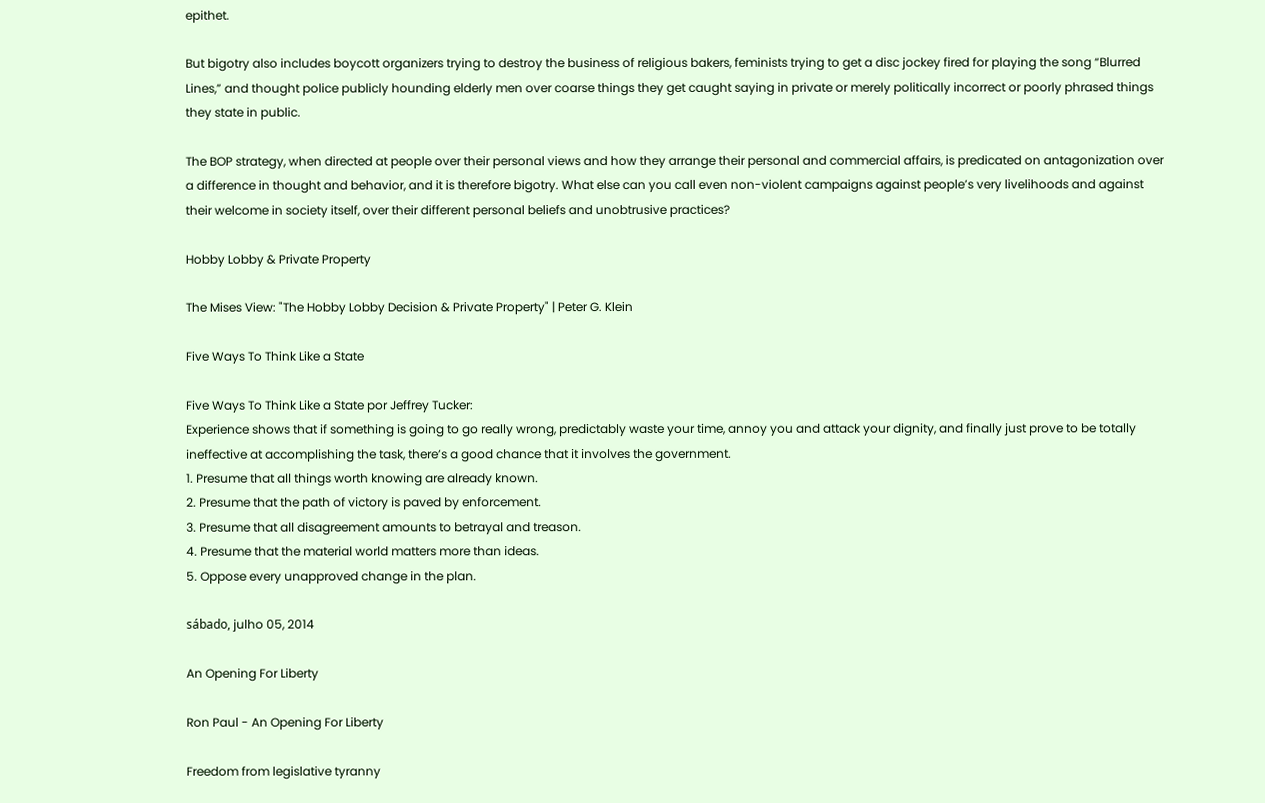epithet.

But bigotry also includes boycott organizers trying to destroy the business of religious bakers, feminists trying to get a disc jockey fired for playing the song “Blurred Lines,” and thought police publicly hounding elderly men over coarse things they get caught saying in private or merely politically incorrect or poorly phrased things they state in public.

The BOP strategy, when directed at people over their personal views and how they arrange their personal and commercial affairs, is predicated on antagonization over a difference in thought and behavior, and it is therefore bigotry. What else can you call even non-violent campaigns against people’s very livelihoods and against their welcome in society itself, over their different personal beliefs and unobtrusive practices?

Hobby Lobby & Private Property

The Mises View: "The Hobby Lobby Decision & Private Property" | Peter G. Klein

Five Ways To Think Like a State

Five Ways To Think Like a State por Jeffrey Tucker:
Experience shows that if something is going to go really wrong, predictably waste your time, annoy you and attack your dignity, and finally just prove to be totally ineffective at accomplishing the task, there’s a good chance that it involves the government.
1. Presume that all things worth knowing are already known.
2. Presume that the path of victory is paved by enforcement.
3. Presume that all disagreement amounts to betrayal and treason.
4. Presume that the material world matters more than ideas.
5. Oppose every unapproved change in the plan.

sábado, julho 05, 2014

An Opening For Liberty

Ron Paul - An Opening For Liberty

Freedom from legislative tyranny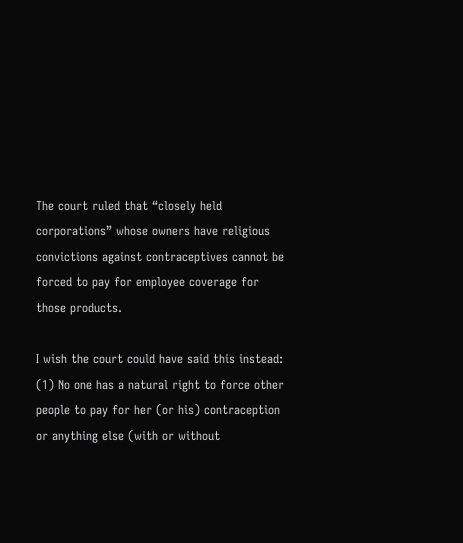The court ruled that “closely held corporations” whose owners have religious convictions against contraceptives cannot be forced to pay for employee coverage for those products.

I wish the court could have said this instead: (1) No one has a natural right to force other people to pay for her (or his) contraception or anything else (with or without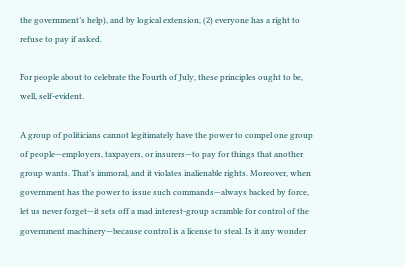the government’s help), and by logical extension, (2) everyone has a right to refuse to pay if asked.

For people about to celebrate the Fourth of July, these principles ought to be, well, self-evident.

A group of politicians cannot legitimately have the power to compel one group of people—employers, taxpayers, or insurers—to pay for things that another group wants. That’s immoral, and it violates inalienable rights. Moreover, when government has the power to issue such commands—always backed by force, let us never forget—it sets off a mad interest-group scramble for control of the government machinery—because control is a license to steal. Is it any wonder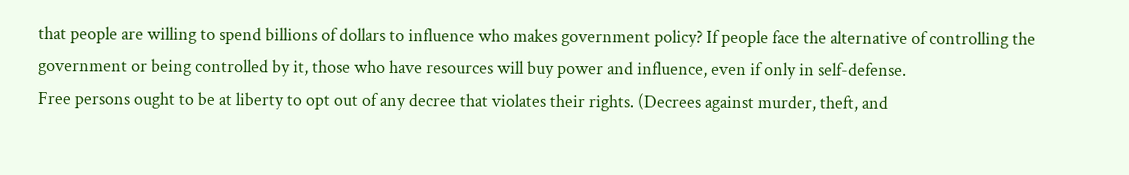that people are willing to spend billions of dollars to influence who makes government policy? If people face the alternative of controlling the government or being controlled by it, those who have resources will buy power and influence, even if only in self-defense.
Free persons ought to be at liberty to opt out of any decree that violates their rights. (Decrees against murder, theft, and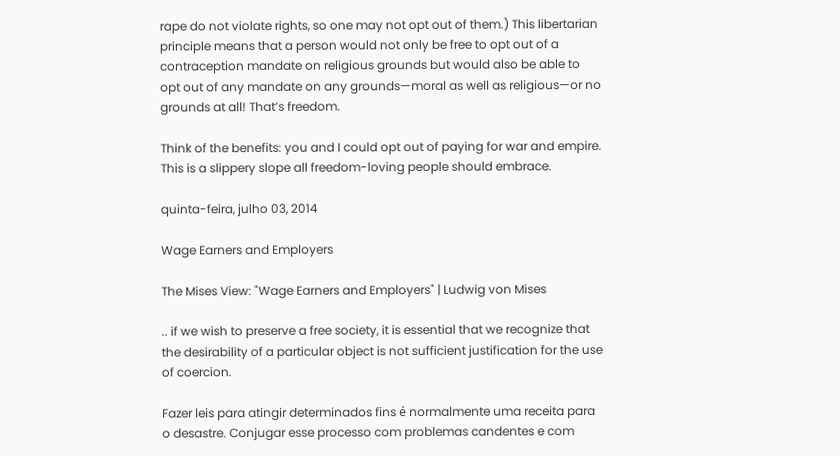rape do not violate rights, so one may not opt out of them.) This libertarian principle means that a person would not only be free to opt out of a contraception mandate on religious grounds but would also be able to opt out of any mandate on any grounds—moral as well as religious—or no grounds at all! That’s freedom.

Think of the benefits: you and I could opt out of paying for war and empire. This is a slippery slope all freedom-loving people should embrace.

quinta-feira, julho 03, 2014

Wage Earners and Employers

The Mises View: "Wage Earners and Employers" | Ludwig von Mises

.. if we wish to preserve a free society, it is essential that we recognize that the desirability of a particular object is not sufficient justification for the use of coercion.

Fazer leis para atingir determinados fins é normalmente uma receita para o desastre. Conjugar esse processo com problemas candentes e com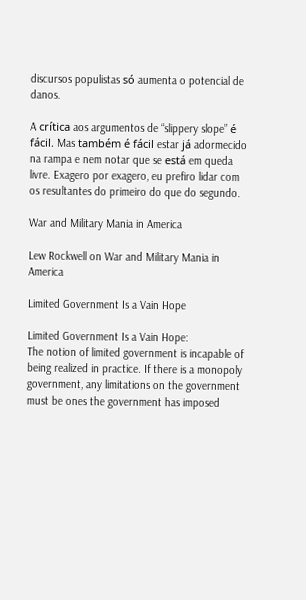discursos populistas só aumenta o potencial de danos.

A crítica aos argumentos de “slippery slope” é fácil. Mas também é fácil estar já adormecido na rampa e nem notar que se está em queda livre. Exagero por exagero, eu prefiro lidar com os resultantes do primeiro do que do segundo.

War and Military Mania in America

Lew Rockwell on War and Military Mania in America

Limited Government Is a Vain Hope

Limited Government Is a Vain Hope:
The notion of limited government is incapable of being realized in practice. If there is a monopoly government, any limitations on the government must be ones the government has imposed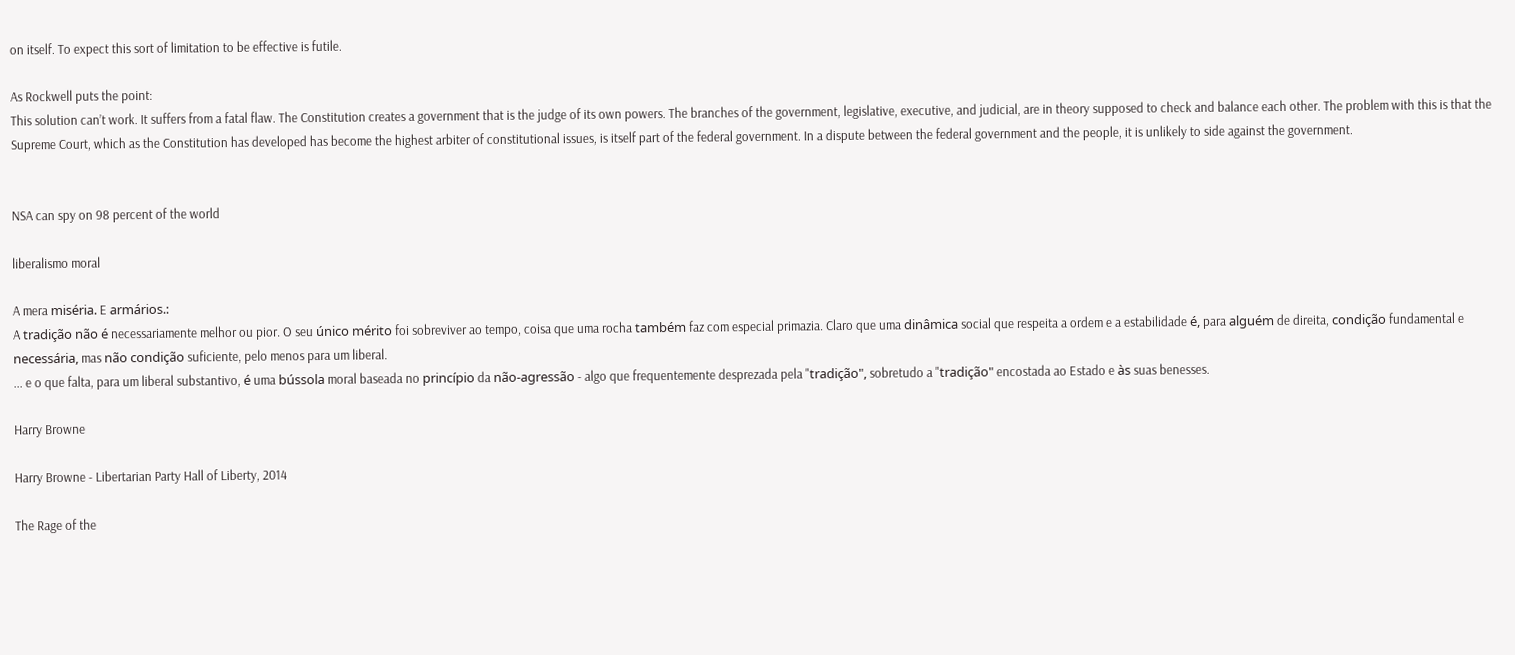on itself. To expect this sort of limitation to be effective is futile.

As Rockwell puts the point:
This solution can’t work. It suffers from a fatal flaw. The Constitution creates a government that is the judge of its own powers. The branches of the government, legislative, executive, and judicial, are in theory supposed to check and balance each other. The problem with this is that the Supreme Court, which as the Constitution has developed has become the highest arbiter of constitutional issues, is itself part of the federal government. In a dispute between the federal government and the people, it is unlikely to side against the government.


NSA can spy on 98 percent of the world

liberalismo moral

A mera miséria. E armários.:
A tradição não é necessariamente melhor ou pior. O seu único mérito foi sobreviver ao tempo, coisa que uma rocha também faz com especial primazia. Claro que uma dinâmica social que respeita a ordem e a estabilidade é, para alguém de direita, condição fundamental e necessária, mas não condição suficiente, pelo menos para um liberal.
... e o que falta, para um liberal substantivo, é uma bússola moral baseada no princípio da não-agressão - algo que frequentemente desprezada pela "tradição", sobretudo a "tradição" encostada ao Estado e às suas benesses.

Harry Browne

Harry Browne - Libertarian Party Hall of Liberty, 2014

The Rage of the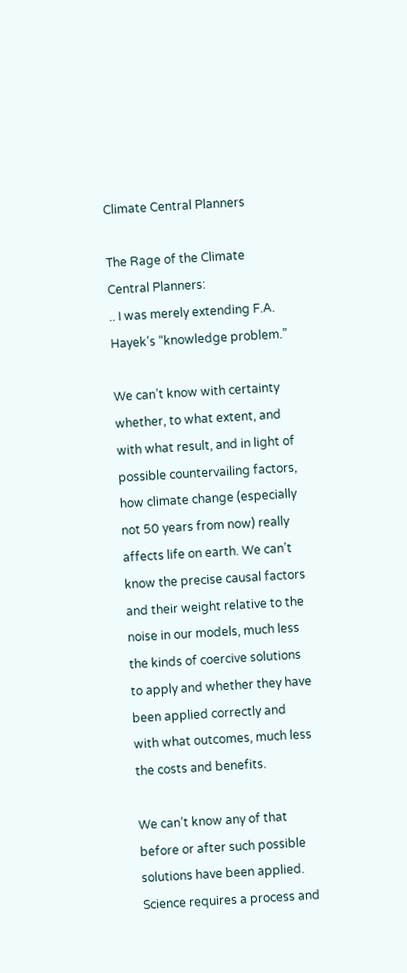Climate Central Planners

The Rage of the Climate Central Planners:
.. I was merely extending F.A. Hayek’s “knowledge problem.”

We can’t know with certainty whether, to what extent, and with what result, and in light of possible countervailing factors, how climate change (especially not 50 years from now) really affects life on earth. We can’t know the precise causal factors and their weight relative to the noise in our models, much less the kinds of coercive solutions to apply and whether they have been applied correctly and with what outcomes, much less the costs and benefits.

We can’t know any of that before or after such possible solutions have been applied. Science requires a process and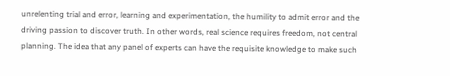unrelenting trial and error, learning and experimentation, the humility to admit error and the driving passion to discover truth. In other words, real science requires freedom, not central planning. The idea that any panel of experts can have the requisite knowledge to make such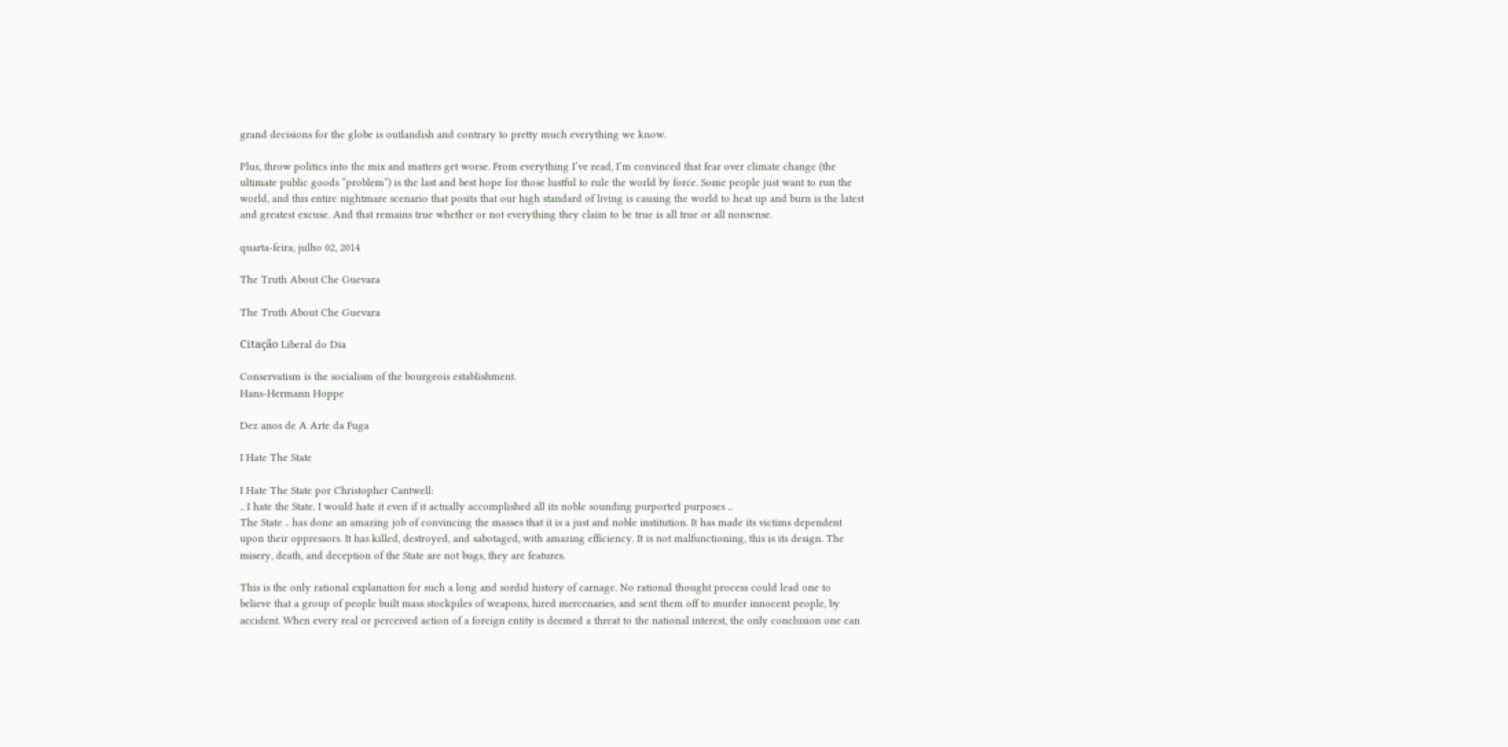grand decisions for the globe is outlandish and contrary to pretty much everything we know.

Plus, throw politics into the mix and matters get worse. From everything I’ve read, I’m convinced that fear over climate change (the ultimate public goods “problem”) is the last and best hope for those lustful to rule the world by force. Some people just want to run the world, and this entire nightmare scenario that posits that our high standard of living is causing the world to heat up and burn is the latest and greatest excuse. And that remains true whether or not everything they claim to be true is all true or all nonsense.

quarta-feira, julho 02, 2014

The Truth About Che Guevara

The Truth About Che Guevara

Citação Liberal do Dia

Conservatism is the socialism of the bourgeois establishment.
Hans-Hermann Hoppe

Dez anos de A Arte da Fuga

I Hate The State

I Hate The State por Christopher Cantwell:
.. I hate the State. I would hate it even if it actually accomplished all its noble sounding purported purposes ..
The State .. has done an amazing job of convincing the masses that it is a just and noble institution. It has made its victims dependent upon their oppressors. It has killed, destroyed, and sabotaged, with amazing efficiency. It is not malfunctioning, this is its design. The misery, death, and deception of the State are not bugs, they are features.

This is the only rational explanation for such a long and sordid history of carnage. No rational thought process could lead one to believe that a group of people built mass stockpiles of weapons, hired mercenaries, and sent them off to murder innocent people, by accident. When every real or perceived action of a foreign entity is deemed a threat to the national interest, the only conclusion one can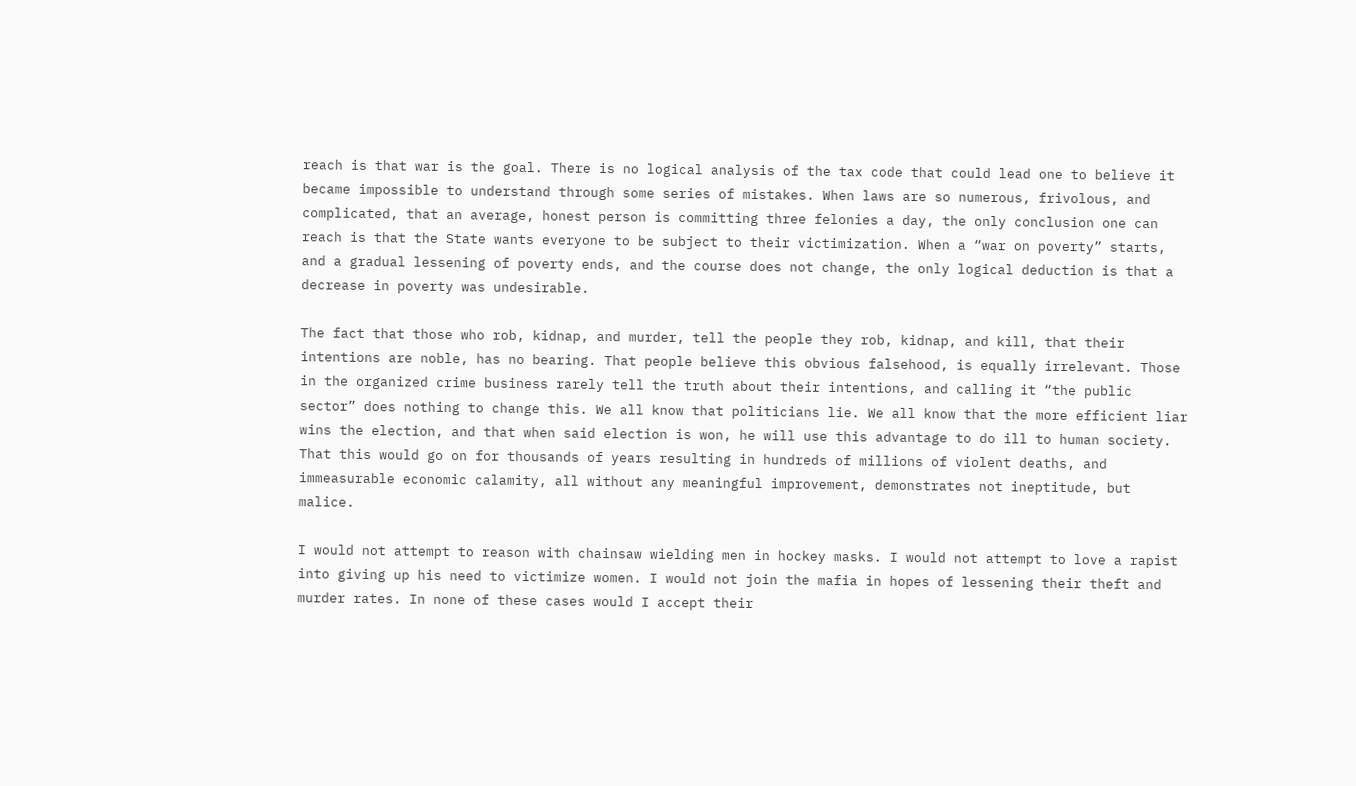reach is that war is the goal. There is no logical analysis of the tax code that could lead one to believe it became impossible to understand through some series of mistakes. When laws are so numerous, frivolous, and complicated, that an average, honest person is committing three felonies a day, the only conclusion one can reach is that the State wants everyone to be subject to their victimization. When a “war on poverty” starts, and a gradual lessening of poverty ends, and the course does not change, the only logical deduction is that a decrease in poverty was undesirable.

The fact that those who rob, kidnap, and murder, tell the people they rob, kidnap, and kill, that their intentions are noble, has no bearing. That people believe this obvious falsehood, is equally irrelevant. Those in the organized crime business rarely tell the truth about their intentions, and calling it “the public sector” does nothing to change this. We all know that politicians lie. We all know that the more efficient liar wins the election, and that when said election is won, he will use this advantage to do ill to human society. That this would go on for thousands of years resulting in hundreds of millions of violent deaths, and immeasurable economic calamity, all without any meaningful improvement, demonstrates not ineptitude, but malice.

I would not attempt to reason with chainsaw wielding men in hockey masks. I would not attempt to love a rapist into giving up his need to victimize women. I would not join the mafia in hopes of lessening their theft and murder rates. In none of these cases would I accept their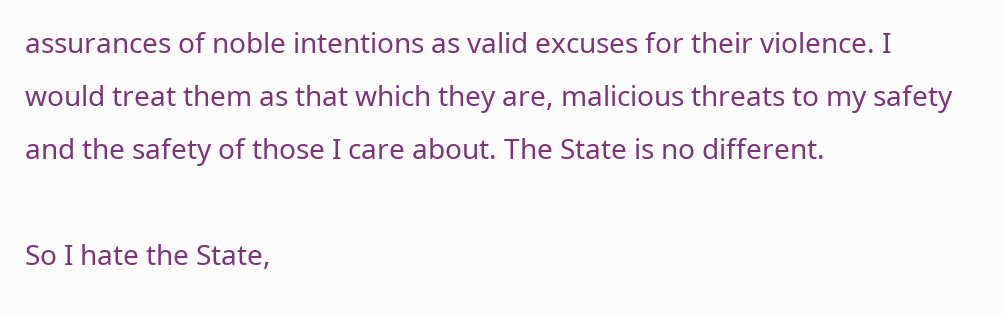assurances of noble intentions as valid excuses for their violence. I would treat them as that which they are, malicious threats to my safety and the safety of those I care about. The State is no different.

So I hate the State,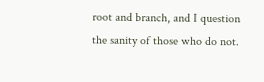root and branch, and I question the sanity of those who do not.